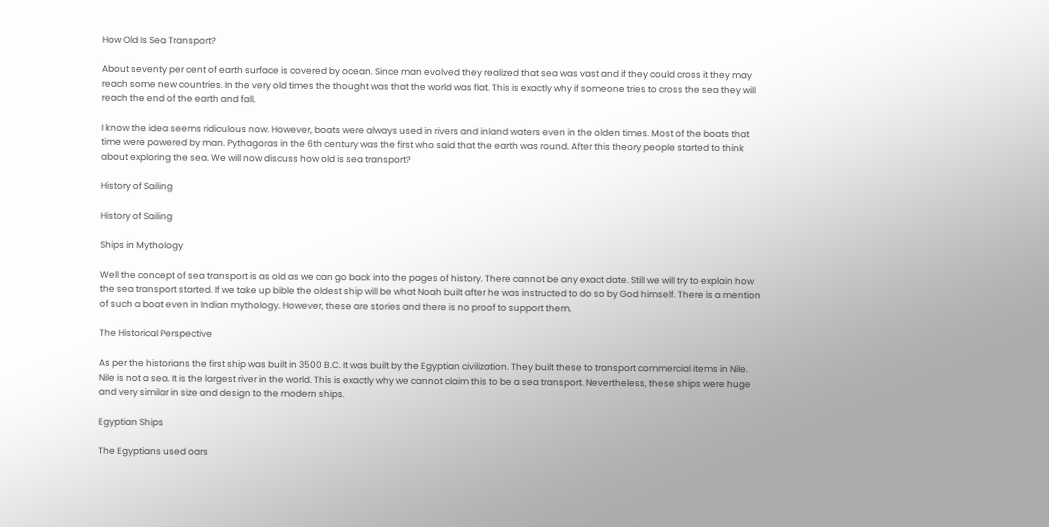How Old Is Sea Transport?

About seventy per cent of earth surface is covered by ocean. Since man evolved they realized that sea was vast and if they could cross it they may reach some new countries. In the very old times the thought was that the world was flat. This is exactly why if someone tries to cross the sea they will reach the end of the earth and fall.

I know the idea seems ridiculous now. However, boats were always used in rivers and inland waters even in the olden times. Most of the boats that time were powered by man. Pythagoras in the 6th century was the first who said that the earth was round. After this theory people started to think about exploring the sea. We will now discuss how old is sea transport?

History of Sailing

History of Sailing

Ships in Mythology

Well the concept of sea transport is as old as we can go back into the pages of history. There cannot be any exact date. Still we will try to explain how the sea transport started. If we take up bible the oldest ship will be what Noah built after he was instructed to do so by God himself. There is a mention of such a boat even in Indian mythology. However, these are stories and there is no proof to support them.

The Historical Perspective

As per the historians the first ship was built in 3500 B.C. It was built by the Egyptian civilization. They built these to transport commercial items in Nile. Nile is not a sea. It is the largest river in the world. This is exactly why we cannot claim this to be a sea transport. Nevertheless, these ships were huge and very similar in size and design to the modern ships.

Egyptian Ships

The Egyptians used oars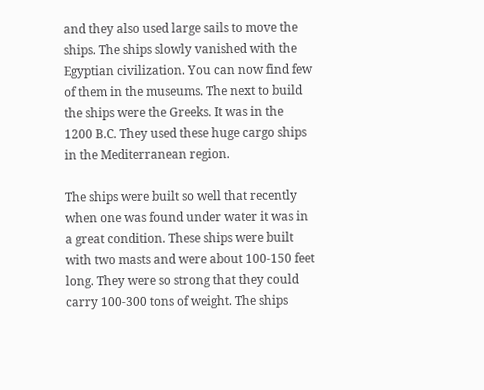and they also used large sails to move the ships. The ships slowly vanished with the Egyptian civilization. You can now find few of them in the museums. The next to build the ships were the Greeks. It was in the 1200 B.C. They used these huge cargo ships in the Mediterranean region.

The ships were built so well that recently when one was found under water it was in a great condition. These ships were built with two masts and were about 100-150 feet long. They were so strong that they could carry 100-300 tons of weight. The ships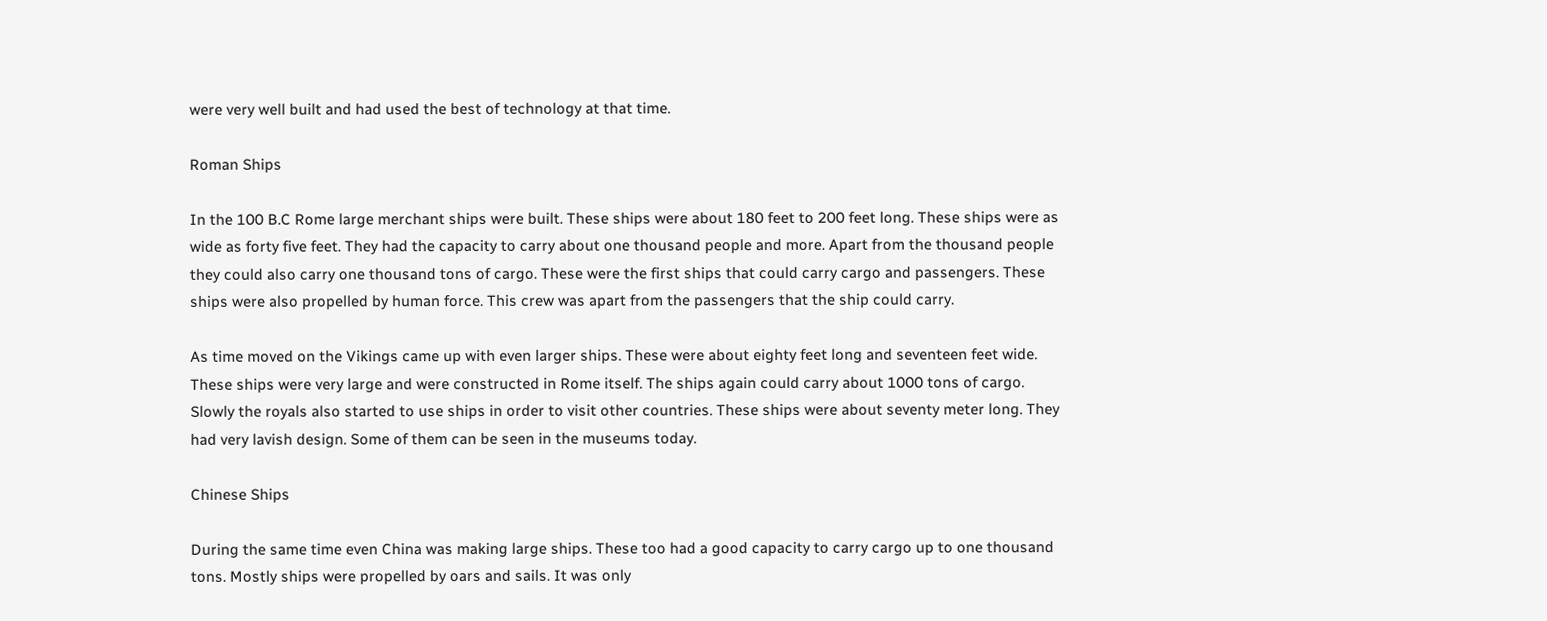were very well built and had used the best of technology at that time.

Roman Ships

In the 100 B.C Rome large merchant ships were built. These ships were about 180 feet to 200 feet long. These ships were as wide as forty five feet. They had the capacity to carry about one thousand people and more. Apart from the thousand people they could also carry one thousand tons of cargo. These were the first ships that could carry cargo and passengers. These ships were also propelled by human force. This crew was apart from the passengers that the ship could carry.

As time moved on the Vikings came up with even larger ships. These were about eighty feet long and seventeen feet wide. These ships were very large and were constructed in Rome itself. The ships again could carry about 1000 tons of cargo. Slowly the royals also started to use ships in order to visit other countries. These ships were about seventy meter long. They had very lavish design. Some of them can be seen in the museums today.

Chinese Ships

During the same time even China was making large ships. These too had a good capacity to carry cargo up to one thousand tons. Mostly ships were propelled by oars and sails. It was only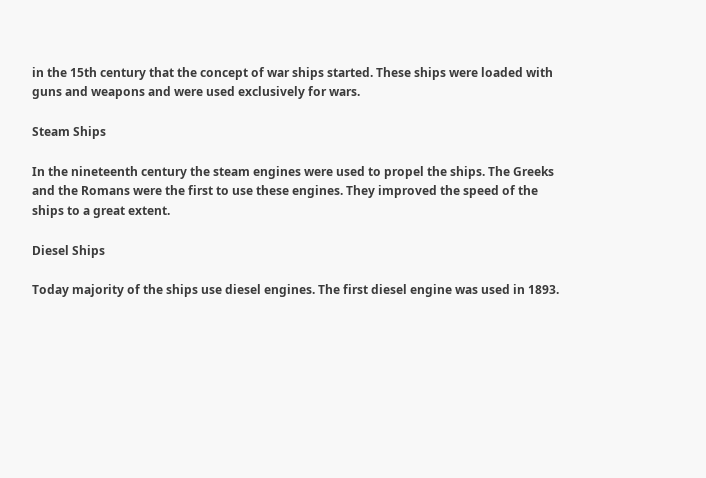in the 15th century that the concept of war ships started. These ships were loaded with guns and weapons and were used exclusively for wars.

Steam Ships

In the nineteenth century the steam engines were used to propel the ships. The Greeks and the Romans were the first to use these engines. They improved the speed of the ships to a great extent.

Diesel Ships

Today majority of the ships use diesel engines. The first diesel engine was used in 1893.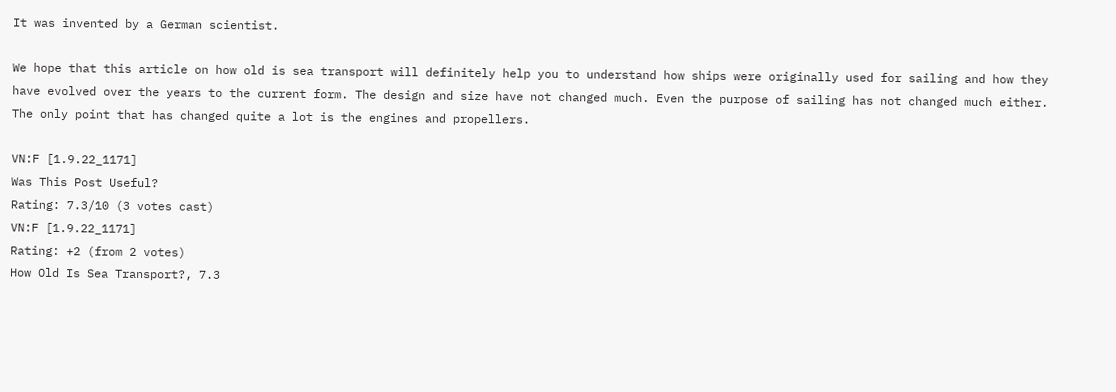It was invented by a German scientist.

We hope that this article on how old is sea transport will definitely help you to understand how ships were originally used for sailing and how they have evolved over the years to the current form. The design and size have not changed much. Even the purpose of sailing has not changed much either. The only point that has changed quite a lot is the engines and propellers.

VN:F [1.9.22_1171]
Was This Post Useful?
Rating: 7.3/10 (3 votes cast)
VN:F [1.9.22_1171]
Rating: +2 (from 2 votes)
How Old Is Sea Transport?, 7.3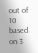out of 10 based on 3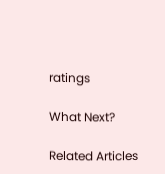ratings

What Next?

Related Articles